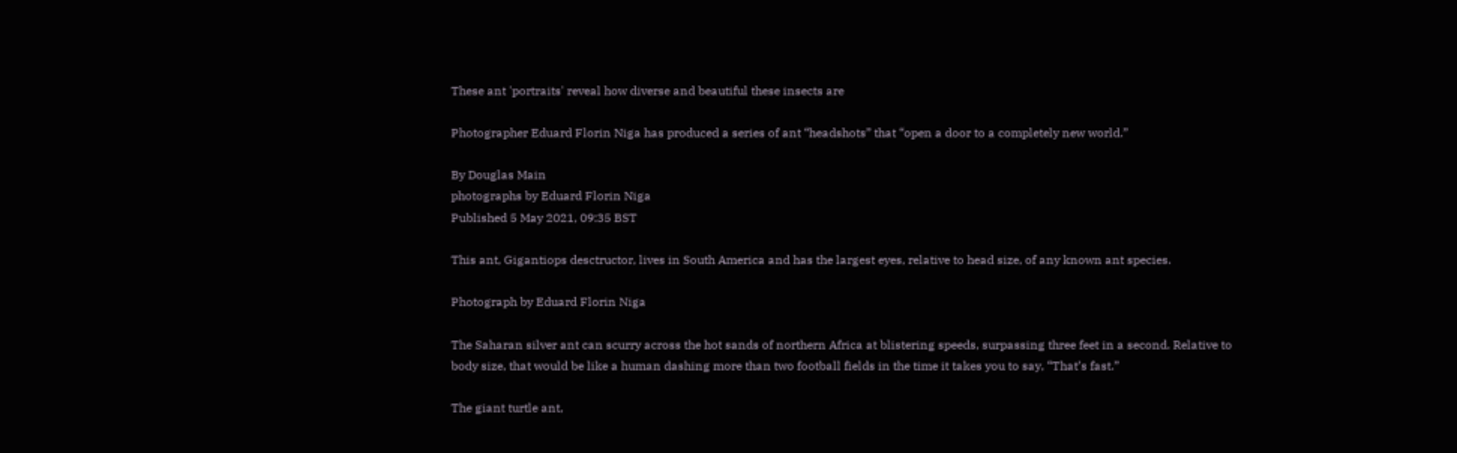These ant 'portraits' reveal how diverse and beautiful these insects are

Photographer Eduard Florin Niga has produced a series of ant “headshots” that “open a door to a completely new world.”

By Douglas Main
photographs by Eduard Florin Niga
Published 5 May 2021, 09:35 BST

This ant, Gigantiops desctructor, lives in South America and has the largest eyes, relative to head size, of any known ant species.

Photograph by Eduard Florin Niga

The Saharan silver ant can scurry across the hot sands of northern Africa at blistering speeds, surpassing three feet in a second. Relative to body size, that would be like a human dashing more than two football fields in the time it takes you to say, “That’s fast.”

The giant turtle ant,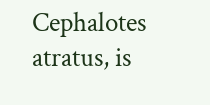Cephalotes atratus, is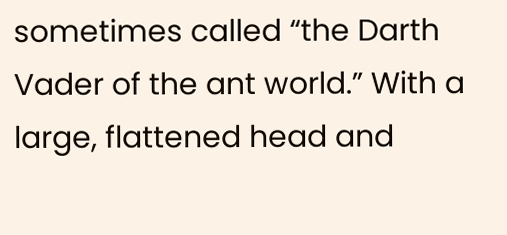sometimes called “the Darth Vader of the ant world.” With a large, flattened head and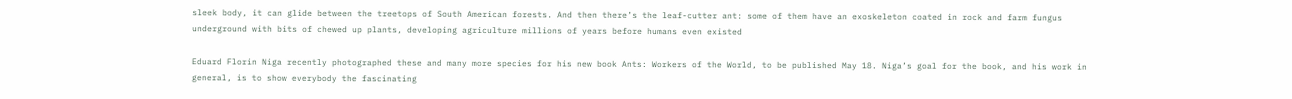sleek body, it can glide between the treetops of South American forests. And then there’s the leaf-cutter ant: some of them have an exoskeleton coated in rock and farm fungus underground with bits of chewed up plants, developing agriculture millions of years before humans even existed

Eduard Florin Niga recently photographed these and many more species for his new book Ants: Workers of the World, to be published May 18. Niga’s goal for the book, and his work in general, is to show everybody the fascinating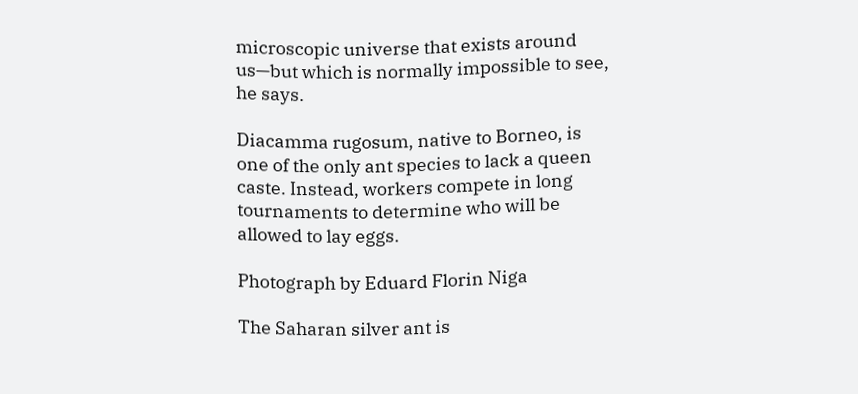microscopic universe that exists around us—but which is normally impossible to see, he says.

Diacamma rugosum, native to Borneo, is one of the only ant species to lack a queen caste. Instead, workers compete in long tournaments to determine who will be allowed to lay eggs.

Photograph by Eduard Florin Niga

The Saharan silver ant is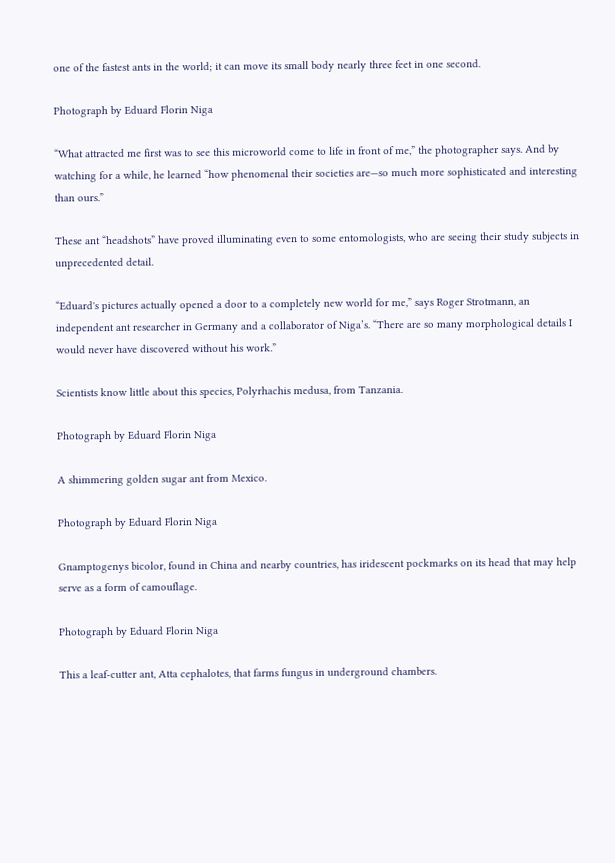one of the fastest ants in the world; it can move its small body nearly three feet in one second.

Photograph by Eduard Florin Niga

“What attracted me first was to see this microworld come to life in front of me,” the photographer says. And by watching for a while, he learned “how phenomenal their societies are—so much more sophisticated and interesting than ours.”

These ant “headshots” have proved illuminating even to some entomologists, who are seeing their study subjects in unprecedented detail.

“Eduard's pictures actually opened a door to a completely new world for me,” says Roger Strotmann, an independent ant researcher in Germany and a collaborator of Niga’s. “There are so many morphological details I would never have discovered without his work.”

Scientists know little about this species, Polyrhachis medusa, from Tanzania.

Photograph by Eduard Florin Niga

A shimmering golden sugar ant from Mexico.

Photograph by Eduard Florin Niga

Gnamptogenys bicolor, found in China and nearby countries, has iridescent pockmarks on its head that may help serve as a form of camouflage.

Photograph by Eduard Florin Niga

This a leaf-cutter ant, Atta cephalotes, that farms fungus in underground chambers.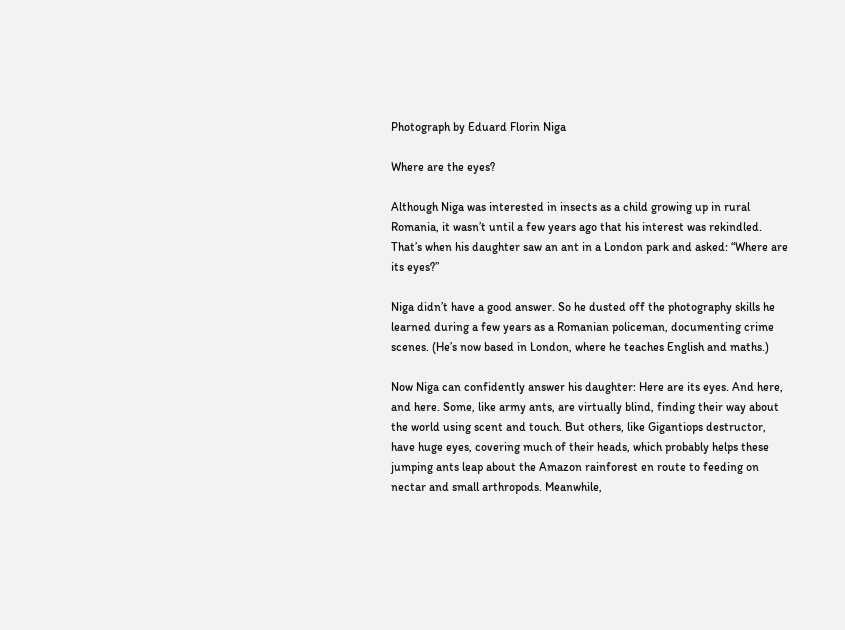Photograph by Eduard Florin Niga

Where are the eyes?

Although Niga was interested in insects as a child growing up in rural Romania, it wasn’t until a few years ago that his interest was rekindled. That’s when his daughter saw an ant in a London park and asked: “Where are its eyes?”

Niga didn’t have a good answer. So he dusted off the photography skills he learned during a few years as a Romanian policeman, documenting crime scenes. (He’s now based in London, where he teaches English and maths.)

Now Niga can confidently answer his daughter: Here are its eyes. And here, and here. Some, like army ants, are virtually blind, finding their way about the world using scent and touch. But others, like Gigantiops destructor, have huge eyes, covering much of their heads, which probably helps these jumping ants leap about the Amazon rainforest en route to feeding on nectar and small arthropods. Meanwhile,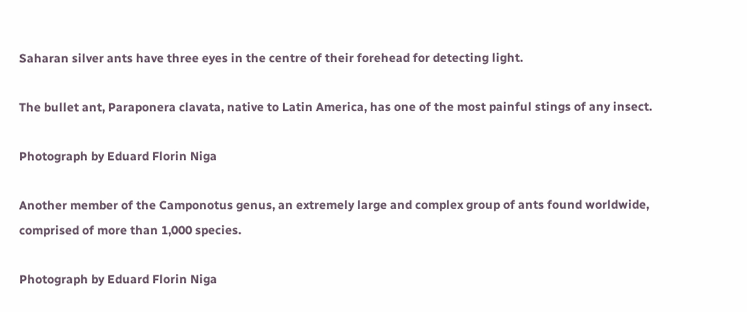Saharan silver ants have three eyes in the centre of their forehead for detecting light.

The bullet ant, Paraponera clavata, native to Latin America, has one of the most painful stings of any insect.

Photograph by Eduard Florin Niga

Another member of the Camponotus genus, an extremely large and complex group of ants found worldwide, comprised of more than 1,000 species.

Photograph by Eduard Florin Niga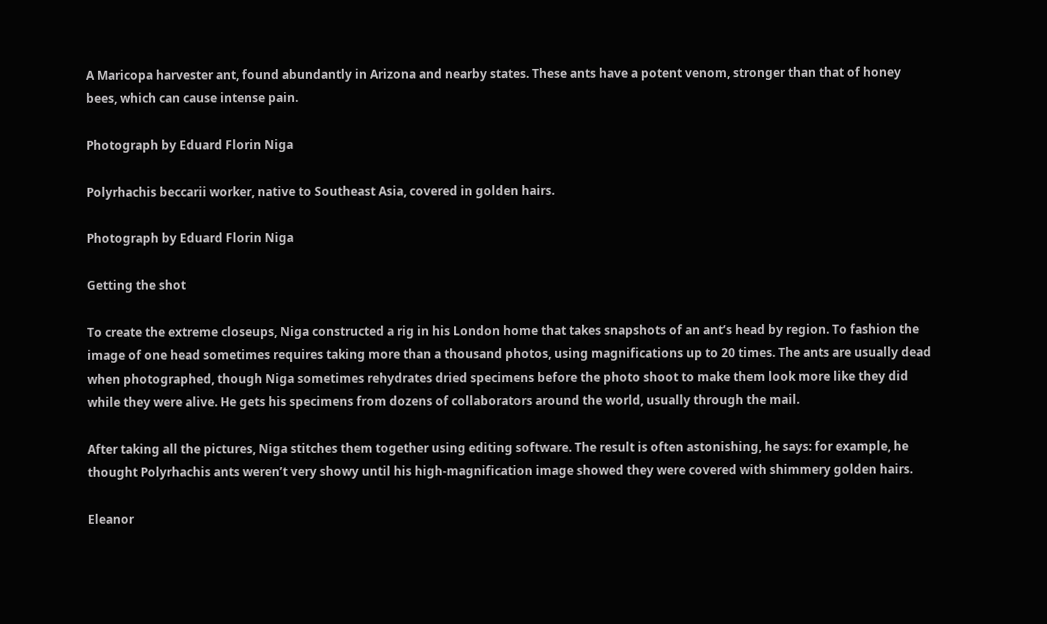A Maricopa harvester ant, found abundantly in Arizona and nearby states. These ants have a potent venom, stronger than that of honey bees, which can cause intense pain.

Photograph by Eduard Florin Niga

Polyrhachis beccarii worker, native to Southeast Asia, covered in golden hairs.

Photograph by Eduard Florin Niga

Getting the shot

To create the extreme closeups, Niga constructed a rig in his London home that takes snapshots of an ant’s head by region. To fashion the image of one head sometimes requires taking more than a thousand photos, using magnifications up to 20 times. The ants are usually dead when photographed, though Niga sometimes rehydrates dried specimens before the photo shoot to make them look more like they did while they were alive. He gets his specimens from dozens of collaborators around the world, usually through the mail.

After taking all the pictures, Niga stitches them together using editing software. The result is often astonishing, he says: for example, he thought Polyrhachis ants weren’t very showy until his high-magnification image showed they were covered with shimmery golden hairs.

Eleanor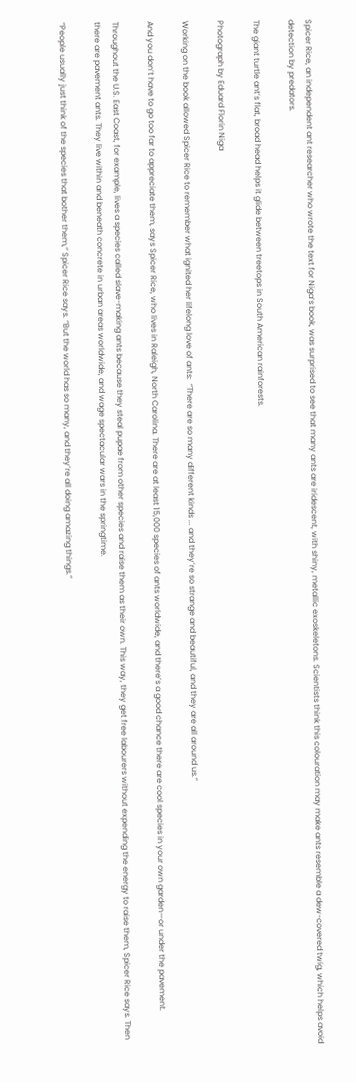Spicer Rice, an independent ant researcher who wrote the text for Niga’s book, was surprised to see that many ants are iridescent, with shiny, metallic exoskeletons. Scientists think this colouration may make ants resemble a dew-covered twig, which helps avoid detection by predators.

The giant turtle ant’s flat, broad head helps it glide between treetops in South American rainforests.

Photograph by Eduard Florin Niga

Working on the book allowed Spicer Rice to remember what ignited her lifelong love of ants:  “There are so many different kinds ... and they’re so strange and beautiful, and they are all around us.”

And you don’t have to go too far to appreciate them, says Spicer Rice, who lives in Raleigh, North Carolina. There are at least 15,000 species of ants worldwide, and there’s a good chance there are cool species in your own garden—or under the pavement.

Throughout the U.S. East Coast, for example, lives a species called slave-making ants because they steal pupae from other species and raise them as their own. This way, they get free labourers without expending the energy to raise them, Spicer Rice says. Then there are pavement ants. They live within and beneath concrete in urban areas worldwide, and wage spectacular wars in the springtime.

“People usually just think of the species that bother them,” Spicer Rice says. “But the world has so many, and they’re all doing amazing things.”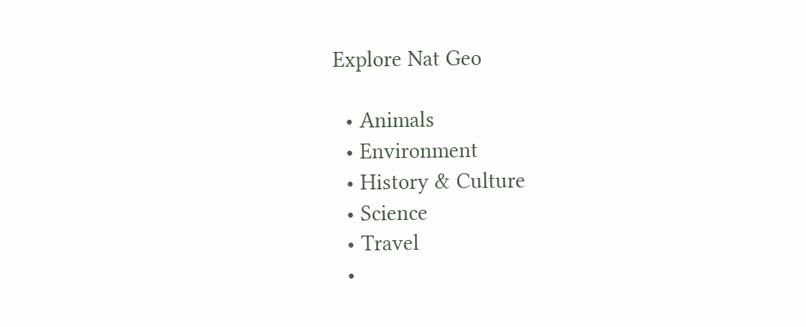Explore Nat Geo

  • Animals
  • Environment
  • History & Culture
  • Science
  • Travel
  •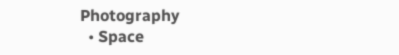Photography
  • Space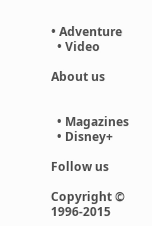• Adventure
  • Video

About us


  • Magazines
  • Disney+

Follow us

Copyright © 1996-2015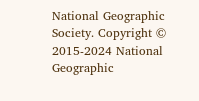National Geographic Society. Copyright © 2015-2024 National Geographic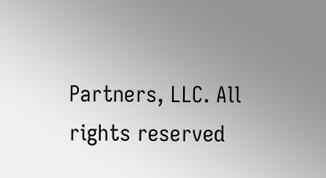Partners, LLC. All rights reserved